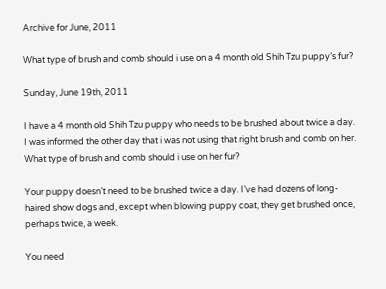Archive for June, 2011

What type of brush and comb should i use on a 4 month old Shih Tzu puppy’s fur?

Sunday, June 19th, 2011

I have a 4 month old Shih Tzu puppy who needs to be brushed about twice a day. I was informed the other day that i was not using that right brush and comb on her. What type of brush and comb should i use on her fur?

Your puppy doesn’t need to be brushed twice a day. I’ve had dozens of long-haired show dogs and, except when blowing puppy coat, they get brushed once, perhaps twice, a week.

You need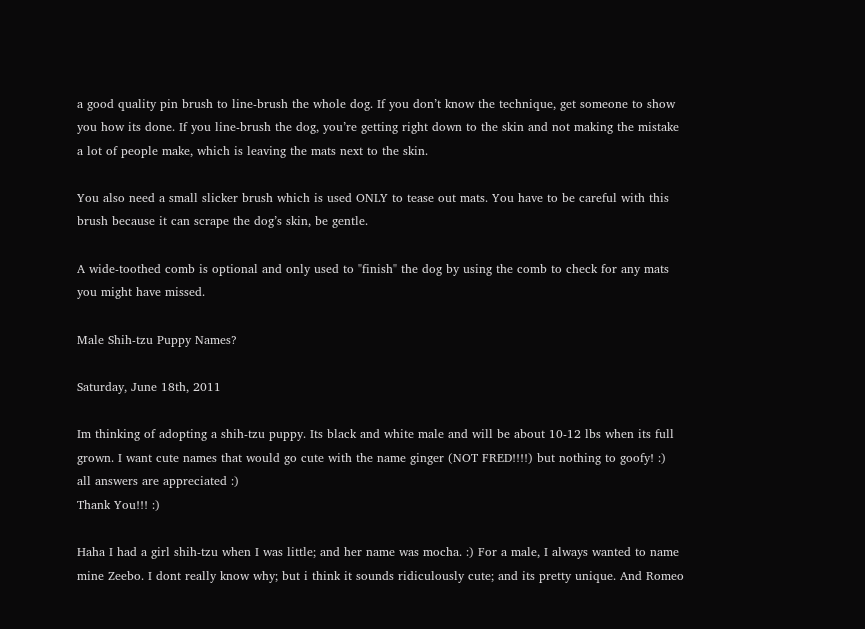a good quality pin brush to line-brush the whole dog. If you don’t know the technique, get someone to show you how its done. If you line-brush the dog, you’re getting right down to the skin and not making the mistake a lot of people make, which is leaving the mats next to the skin.

You also need a small slicker brush which is used ONLY to tease out mats. You have to be careful with this brush because it can scrape the dog’s skin, be gentle.

A wide-toothed comb is optional and only used to "finish" the dog by using the comb to check for any mats you might have missed.

Male Shih-tzu Puppy Names?

Saturday, June 18th, 2011

Im thinking of adopting a shih-tzu puppy. Its black and white male and will be about 10-12 lbs when its full grown. I want cute names that would go cute with the name ginger (NOT FRED!!!!) but nothing to goofy! :)
all answers are appreciated :)
Thank You!!! :)

Haha I had a girl shih-tzu when I was little; and her name was mocha. :) For a male, I always wanted to name mine Zeebo. I dont really know why; but i think it sounds ridiculously cute; and its pretty unique. And Romeo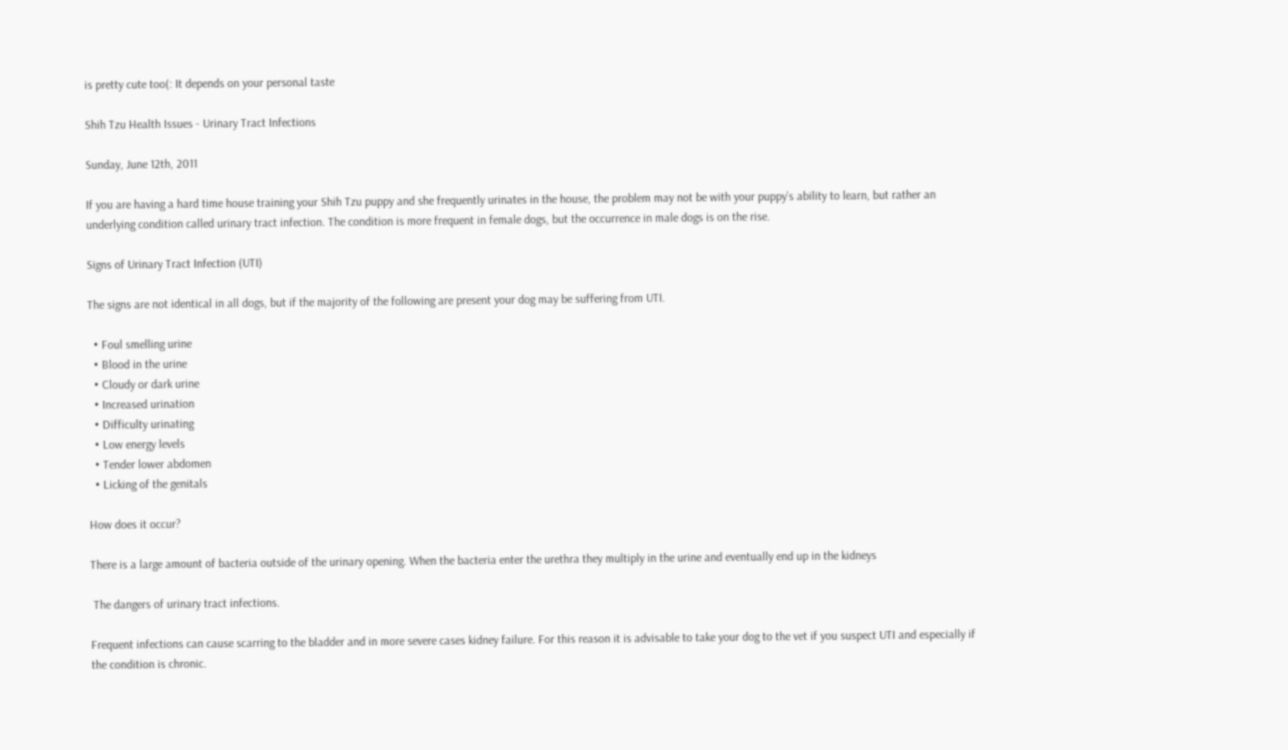is pretty cute too(: It depends on your personal taste

Shih Tzu Health Issues - Urinary Tract Infections

Sunday, June 12th, 2011

If you are having a hard time house training your Shih Tzu puppy and she frequently urinates in the house, the problem may not be with your puppy’s ability to learn, but rather an underlying condition called urinary tract infection. The condition is more frequent in female dogs, but the occurrence in male dogs is on the rise.

Signs of Urinary Tract Infection (UTI)

The signs are not identical in all dogs, but if the majority of the following are present your dog may be suffering from UTI.

  • Foul smelling urine
  • Blood in the urine
  • Cloudy or dark urine
  • Increased urination
  • Difficulty urinating
  • Low energy levels
  • Tender lower abdomen
  • Licking of the genitals

How does it occur?

There is a large amount of bacteria outside of the urinary opening. When the bacteria enter the urethra they multiply in the urine and eventually end up in the kidneys

 The dangers of urinary tract infections.

Frequent infections can cause scarring to the bladder and in more severe cases kidney failure. For this reason it is advisable to take your dog to the vet if you suspect UTI and especially if the condition is chronic.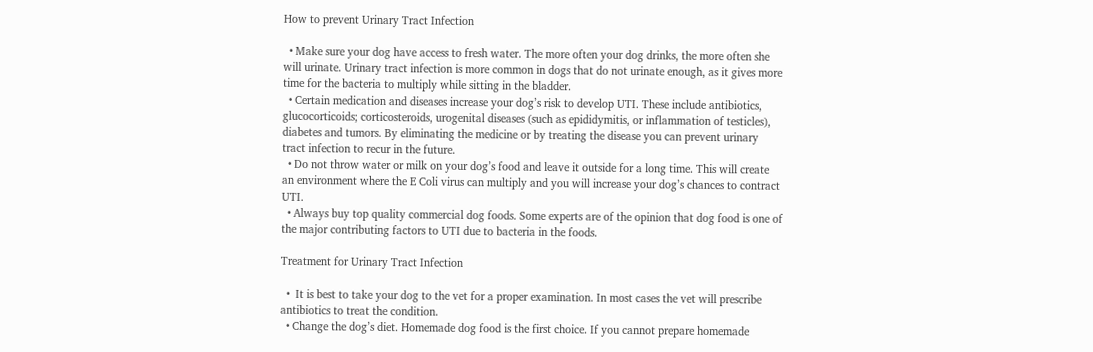How to prevent Urinary Tract Infection

  • Make sure your dog have access to fresh water. The more often your dog drinks, the more often she will urinate. Urinary tract infection is more common in dogs that do not urinate enough, as it gives more time for the bacteria to multiply while sitting in the bladder.
  • Certain medication and diseases increase your dog’s risk to develop UTI. These include antibiotics, glucocorticoids; corticosteroids, urogenital diseases (such as epididymitis, or inflammation of testicles), diabetes and tumors. By eliminating the medicine or by treating the disease you can prevent urinary tract infection to recur in the future.
  • Do not throw water or milk on your dog’s food and leave it outside for a long time. This will create an environment where the E Coli virus can multiply and you will increase your dog’s chances to contract UTI.
  • Always buy top quality commercial dog foods. Some experts are of the opinion that dog food is one of the major contributing factors to UTI due to bacteria in the foods.

Treatment for Urinary Tract Infection

  •  It is best to take your dog to the vet for a proper examination. In most cases the vet will prescribe antibiotics to treat the condition.
  • Change the dog’s diet. Homemade dog food is the first choice. If you cannot prepare homemade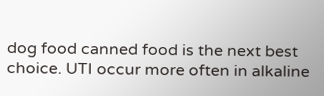dog food canned food is the next best choice. UTI occur more often in alkaline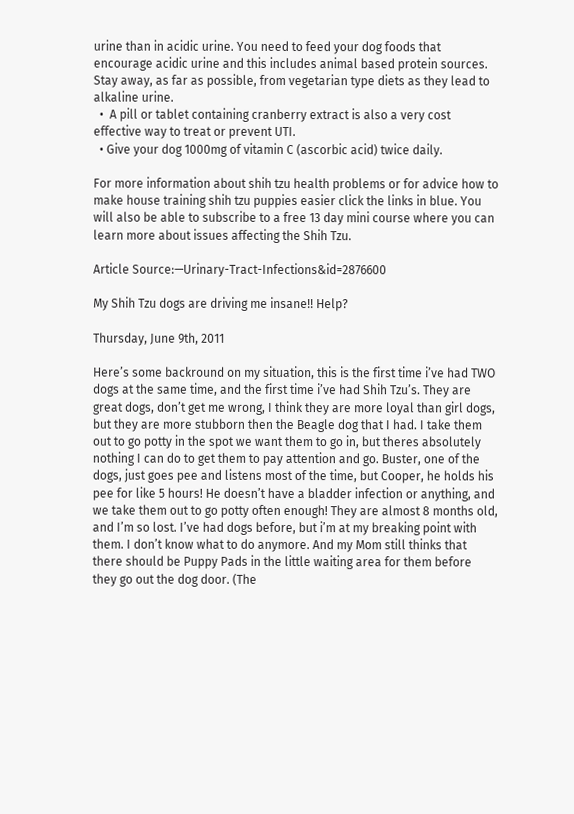urine than in acidic urine. You need to feed your dog foods that encourage acidic urine and this includes animal based protein sources. Stay away, as far as possible, from vegetarian type diets as they lead to alkaline urine.
  •  A pill or tablet containing cranberry extract is also a very cost effective way to treat or prevent UTI.
  • Give your dog 1000mg of vitamin C (ascorbic acid) twice daily.

For more information about shih tzu health problems or for advice how to make house training shih tzu puppies easier click the links in blue. You will also be able to subscribe to a free 13 day mini course where you can learn more about issues affecting the Shih Tzu.

Article Source:—Urinary-Tract-Infections&id=2876600

My Shih Tzu dogs are driving me insane!! Help?

Thursday, June 9th, 2011

Here’s some backround on my situation, this is the first time i’ve had TWO dogs at the same time, and the first time i’ve had Shih Tzu’s. They are great dogs, don’t get me wrong, I think they are more loyal than girl dogs, but they are more stubborn then the Beagle dog that I had. I take them out to go potty in the spot we want them to go in, but theres absolutely nothing I can do to get them to pay attention and go. Buster, one of the dogs, just goes pee and listens most of the time, but Cooper, he holds his pee for like 5 hours! He doesn’t have a bladder infection or anything, and we take them out to go potty often enough! They are almost 8 months old, and I’m so lost. I’ve had dogs before, but i’m at my breaking point with them. I don’t know what to do anymore. And my Mom still thinks that there should be Puppy Pads in the little waiting area for them before they go out the dog door. (The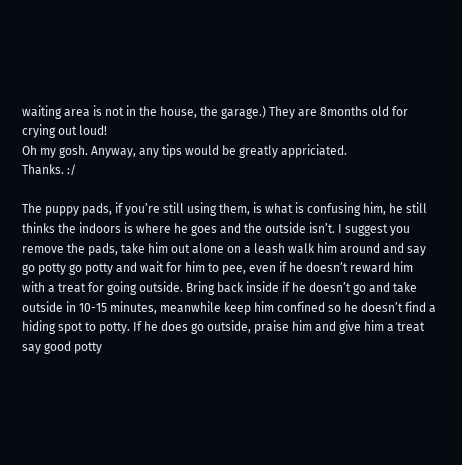waiting area is not in the house, the garage.) They are 8months old for crying out loud!
Oh my gosh. Anyway, any tips would be greatly appriciated.
Thanks. :/

The puppy pads, if you’re still using them, is what is confusing him, he still thinks the indoors is where he goes and the outside isn’t. I suggest you remove the pads, take him out alone on a leash walk him around and say go potty go potty and wait for him to pee, even if he doesn’t reward him with a treat for going outside. Bring back inside if he doesn’t go and take outside in 10-15 minutes, meanwhile keep him confined so he doesn’t find a hiding spot to potty. If he does go outside, praise him and give him a treat say good potty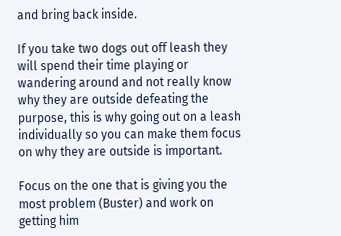and bring back inside.

If you take two dogs out off leash they will spend their time playing or wandering around and not really know why they are outside defeating the purpose, this is why going out on a leash individually so you can make them focus on why they are outside is important.

Focus on the one that is giving you the most problem (Buster) and work on getting him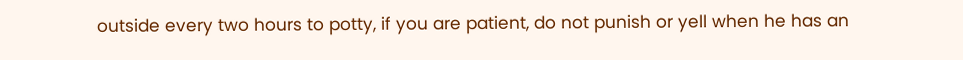outside every two hours to potty, if you are patient, do not punish or yell when he has an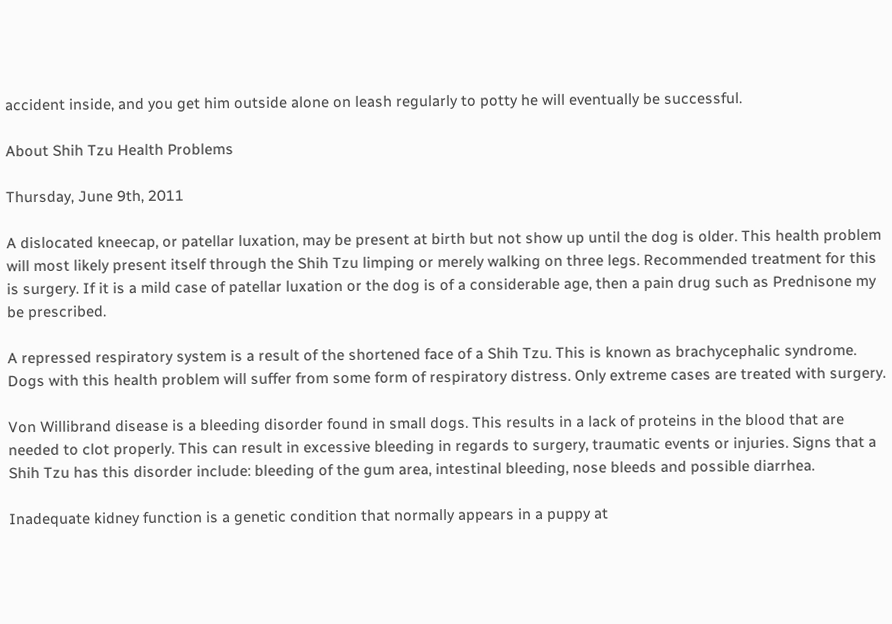accident inside, and you get him outside alone on leash regularly to potty he will eventually be successful.

About Shih Tzu Health Problems

Thursday, June 9th, 2011

A dislocated kneecap, or patellar luxation, may be present at birth but not show up until the dog is older. This health problem will most likely present itself through the Shih Tzu limping or merely walking on three legs. Recommended treatment for this is surgery. If it is a mild case of patellar luxation or the dog is of a considerable age, then a pain drug such as Prednisone my be prescribed.

A repressed respiratory system is a result of the shortened face of a Shih Tzu. This is known as brachycephalic syndrome. Dogs with this health problem will suffer from some form of respiratory distress. Only extreme cases are treated with surgery.

Von Willibrand disease is a bleeding disorder found in small dogs. This results in a lack of proteins in the blood that are needed to clot properly. This can result in excessive bleeding in regards to surgery, traumatic events or injuries. Signs that a Shih Tzu has this disorder include: bleeding of the gum area, intestinal bleeding, nose bleeds and possible diarrhea.

Inadequate kidney function is a genetic condition that normally appears in a puppy at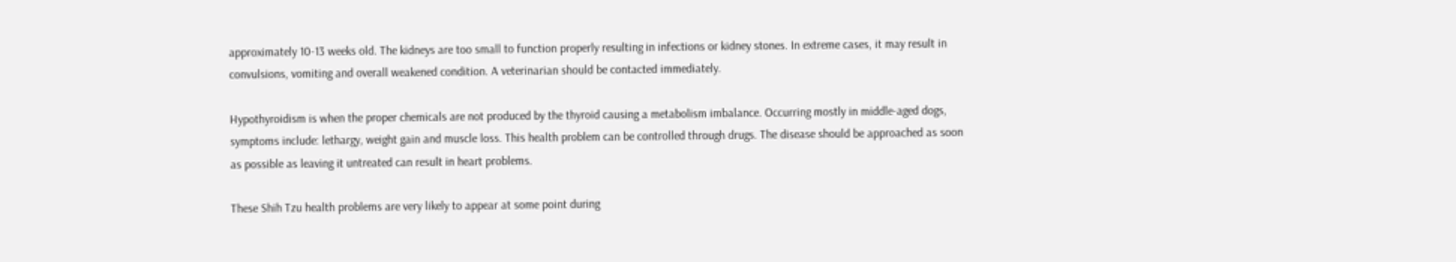approximately 10-13 weeks old. The kidneys are too small to function properly resulting in infections or kidney stones. In extreme cases, it may result in convulsions, vomiting and overall weakened condition. A veterinarian should be contacted immediately.

Hypothyroidism is when the proper chemicals are not produced by the thyroid causing a metabolism imbalance. Occurring mostly in middle-aged dogs, symptoms include: lethargy, weight gain and muscle loss. This health problem can be controlled through drugs. The disease should be approached as soon as possible as leaving it untreated can result in heart problems.

These Shih Tzu health problems are very likely to appear at some point during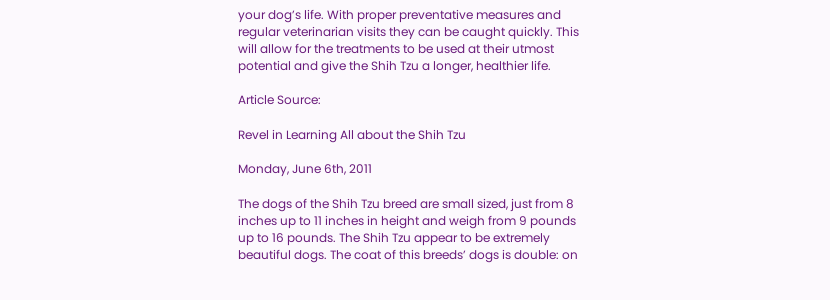your dog’s life. With proper preventative measures and regular veterinarian visits they can be caught quickly. This will allow for the treatments to be used at their utmost potential and give the Shih Tzu a longer, healthier life.

Article Source:

Revel in Learning All about the Shih Tzu

Monday, June 6th, 2011

The dogs of the Shih Tzu breed are small sized, just from 8 inches up to 11 inches in height and weigh from 9 pounds up to 16 pounds. The Shih Tzu appear to be extremely beautiful dogs. The coat of this breeds’ dogs is double: on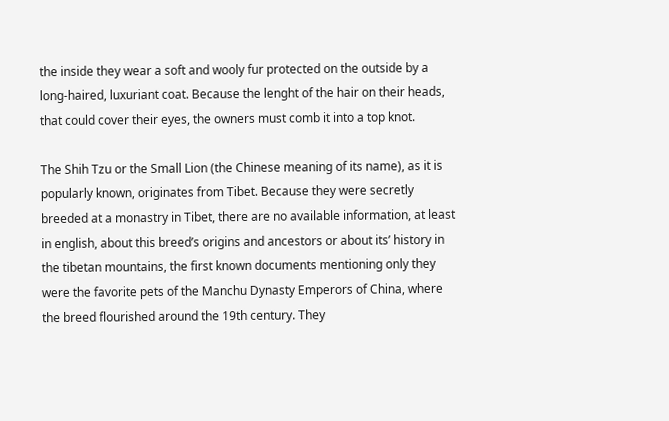the inside they wear a soft and wooly fur protected on the outside by a long-haired, luxuriant coat. Because the lenght of the hair on their heads, that could cover their eyes, the owners must comb it into a top knot.

The Shih Tzu or the Small Lion (the Chinese meaning of its name), as it is popularly known, originates from Tibet. Because they were secretly breeded at a monastry in Tibet, there are no available information, at least in english, about this breed’s origins and ancestors or about its’ history in the tibetan mountains, the first known documents mentioning only they were the favorite pets of the Manchu Dynasty Emperors of China, where the breed flourished around the 19th century. They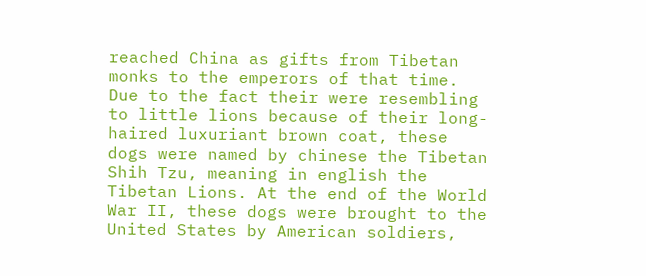reached China as gifts from Tibetan monks to the emperors of that time. Due to the fact their were resembling to little lions because of their long-haired luxuriant brown coat, these dogs were named by chinese the Tibetan Shih Tzu, meaning in english the Tibetan Lions. At the end of the World War II, these dogs were brought to the United States by American soldiers,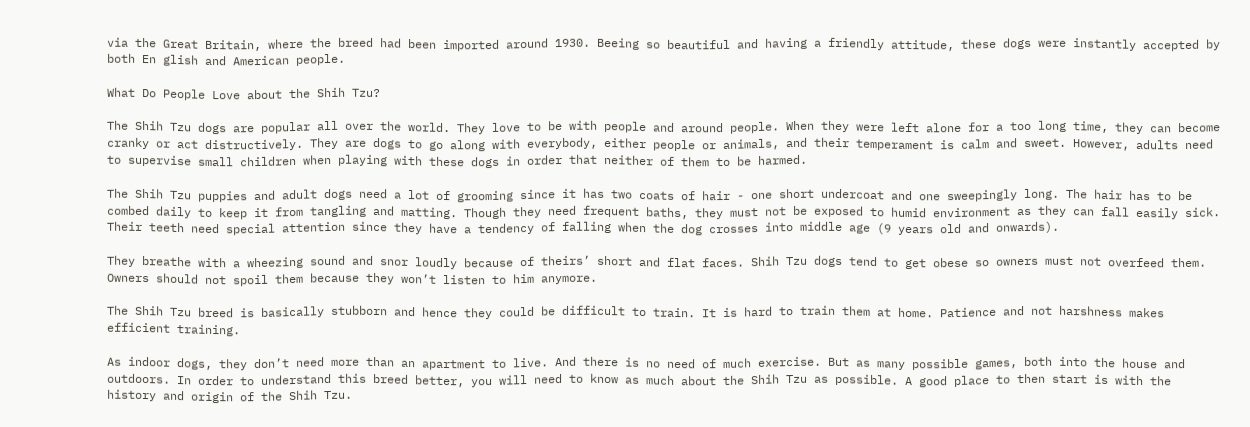via the Great Britain, where the breed had been imported around 1930. Beeing so beautiful and having a friendly attitude, these dogs were instantly accepted by both En glish and American people.

What Do People Love about the Shih Tzu?

The Shih Tzu dogs are popular all over the world. They love to be with people and around people. When they were left alone for a too long time, they can become cranky or act distructively. They are dogs to go along with everybody, either people or animals, and their temperament is calm and sweet. However, adults need to supervise small children when playing with these dogs in order that neither of them to be harmed.

The Shih Tzu puppies and adult dogs need a lot of grooming since it has two coats of hair - one short undercoat and one sweepingly long. The hair has to be combed daily to keep it from tangling and matting. Though they need frequent baths, they must not be exposed to humid environment as they can fall easily sick. Their teeth need special attention since they have a tendency of falling when the dog crosses into middle age (9 years old and onwards).

They breathe with a wheezing sound and snor loudly because of theirs’ short and flat faces. Shih Tzu dogs tend to get obese so owners must not overfeed them. Owners should not spoil them because they won’t listen to him anymore.

The Shih Tzu breed is basically stubborn and hence they could be difficult to train. It is hard to train them at home. Patience and not harshness makes efficient training.

As indoor dogs, they don’t need more than an apartment to live. And there is no need of much exercise. But as many possible games, both into the house and outdoors. In order to understand this breed better, you will need to know as much about the Shih Tzu as possible. A good place to then start is with the history and origin of the Shih Tzu.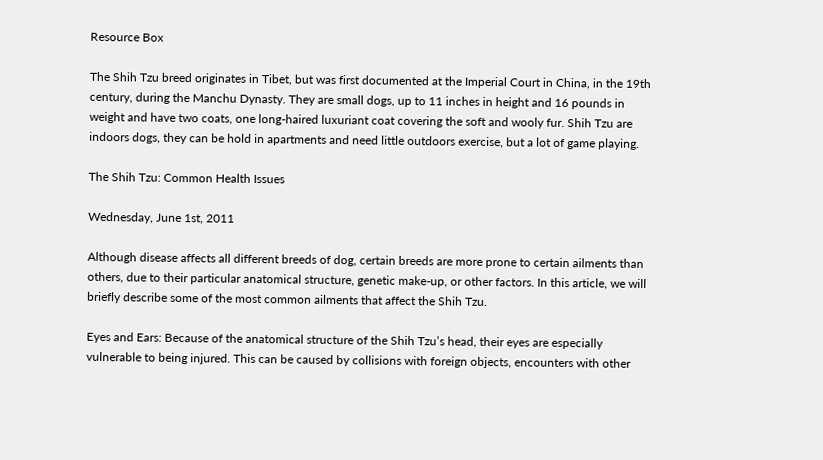Resource Box

The Shih Tzu breed originates in Tibet, but was first documented at the Imperial Court in China, in the 19th century, during the Manchu Dynasty. They are small dogs, up to 11 inches in height and 16 pounds in weight and have two coats, one long-haired luxuriant coat covering the soft and wooly fur. Shih Tzu are indoors dogs, they can be hold in apartments and need little outdoors exercise, but a lot of game playing.

The Shih Tzu: Common Health Issues

Wednesday, June 1st, 2011

Although disease affects all different breeds of dog, certain breeds are more prone to certain ailments than others, due to their particular anatomical structure, genetic make-up, or other factors. In this article, we will briefly describe some of the most common ailments that affect the Shih Tzu.

Eyes and Ears: Because of the anatomical structure of the Shih Tzu’s head, their eyes are especially vulnerable to being injured. This can be caused by collisions with foreign objects, encounters with other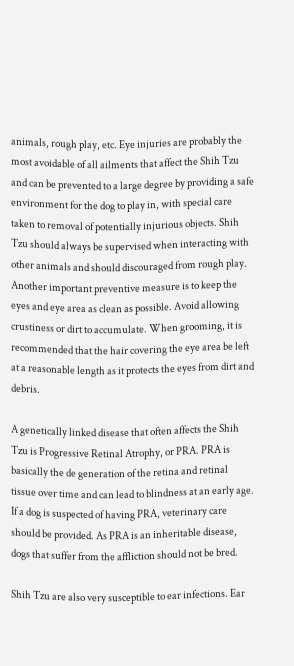animals, rough play, etc. Eye injuries are probably the most avoidable of all ailments that affect the Shih Tzu and can be prevented to a large degree by providing a safe environment for the dog to play in, with special care taken to removal of potentially injurious objects. Shih Tzu should always be supervised when interacting with other animals and should discouraged from rough play. Another important preventive measure is to keep the eyes and eye area as clean as possible. Avoid allowing crustiness or dirt to accumulate. When grooming, it is recommended that the hair covering the eye area be left at a reasonable length as it protects the eyes from dirt and debris.

A genetically linked disease that often affects the Shih Tzu is Progressive Retinal Atrophy, or PRA. PRA is basically the de generation of the retina and retinal tissue over time and can lead to blindness at an early age. If a dog is suspected of having PRA, veterinary care should be provided. As PRA is an inheritable disease, dogs that suffer from the affliction should not be bred.

Shih Tzu are also very susceptible to ear infections. Ear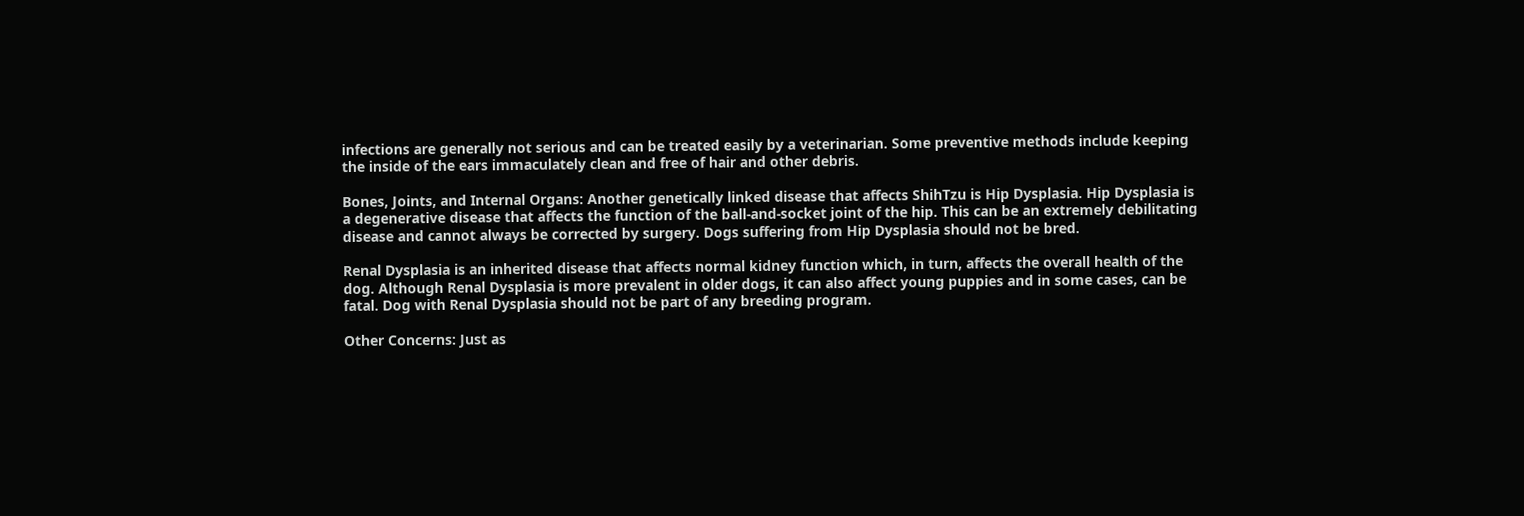infections are generally not serious and can be treated easily by a veterinarian. Some preventive methods include keeping the inside of the ears immaculately clean and free of hair and other debris.

Bones, Joints, and Internal Organs: Another genetically linked disease that affects ShihTzu is Hip Dysplasia. Hip Dysplasia is a degenerative disease that affects the function of the ball-and-socket joint of the hip. This can be an extremely debilitating disease and cannot always be corrected by surgery. Dogs suffering from Hip Dysplasia should not be bred.

Renal Dysplasia is an inherited disease that affects normal kidney function which, in turn, affects the overall health of the dog. Although Renal Dysplasia is more prevalent in older dogs, it can also affect young puppies and in some cases, can be fatal. Dog with Renal Dysplasia should not be part of any breeding program.

Other Concerns: Just as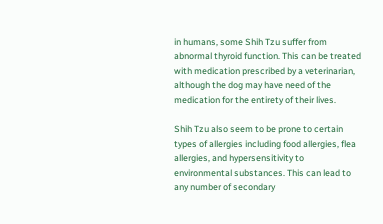in humans, some Shih Tzu suffer from abnormal thyroid function. This can be treated with medication prescribed by a veterinarian, although the dog may have need of the medication for the entirety of their lives.

Shih Tzu also seem to be prone to certain types of allergies including food allergies, flea allergies, and hypersensitivity to environmental substances. This can lead to any number of secondary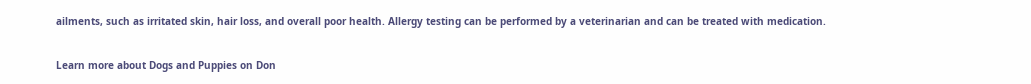ailments, such as irritated skin, hair loss, and overall poor health. Allergy testing can be performed by a veterinarian and can be treated with medication.

Learn more about Dogs and Puppies on Don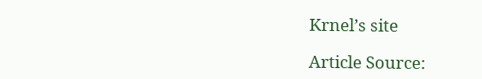Krnel’s site

Article Source: